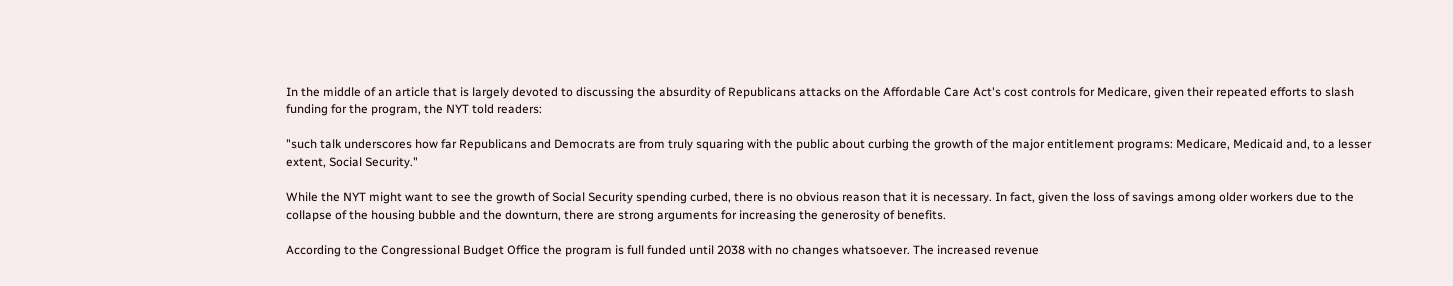In the middle of an article that is largely devoted to discussing the absurdity of Republicans attacks on the Affordable Care Act's cost controls for Medicare, given their repeated efforts to slash funding for the program, the NYT told readers:

"such talk underscores how far Republicans and Democrats are from truly squaring with the public about curbing the growth of the major entitlement programs: Medicare, Medicaid and, to a lesser extent, Social Security."

While the NYT might want to see the growth of Social Security spending curbed, there is no obvious reason that it is necessary. In fact, given the loss of savings among older workers due to the collapse of the housing bubble and the downturn, there are strong arguments for increasing the generosity of benefits.

According to the Congressional Budget Office the program is full funded until 2038 with no changes whatsoever. The increased revenue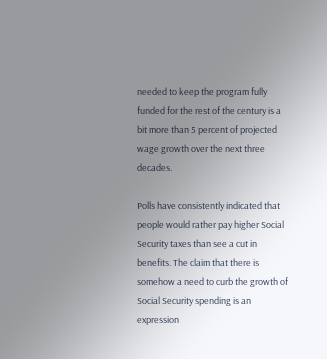needed to keep the program fully funded for the rest of the century is a bit more than 5 percent of projected wage growth over the next three decades.

Polls have consistently indicated that people would rather pay higher Social Security taxes than see a cut in benefits. The claim that there is somehow a need to curb the growth of Social Security spending is an expression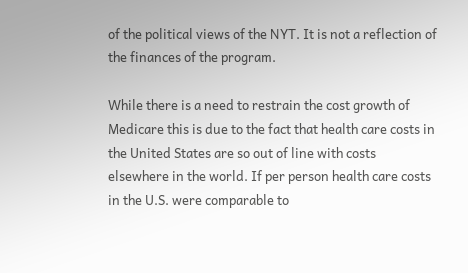of the political views of the NYT. It is not a reflection of the finances of the program.

While there is a need to restrain the cost growth of Medicare this is due to the fact that health care costs in the United States are so out of line with costs elsewhere in the world. If per person health care costs in the U.S. were comparable to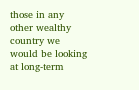those in any other wealthy country we would be looking at long-term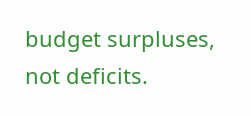budget surpluses, not deficits.